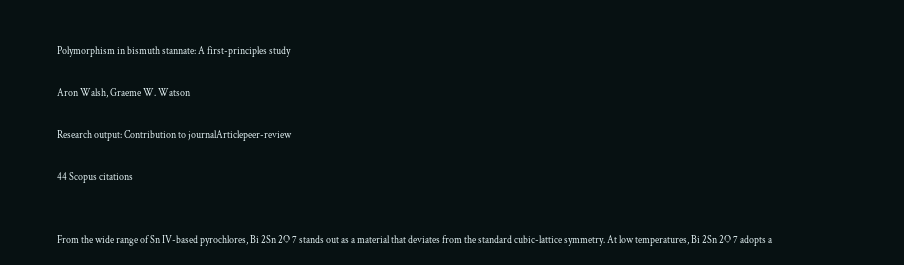Polymorphism in bismuth stannate: A first-principles study

Aron Walsh, Graeme W. Watson

Research output: Contribution to journalArticlepeer-review

44 Scopus citations


From the wide range of Sn IV-based pyrochlores, Bi 2Sn 2O 7 stands out as a material that deviates from the standard cubic-lattice symmetry. At low temperatures, Bi 2Sn 2O 7 adopts a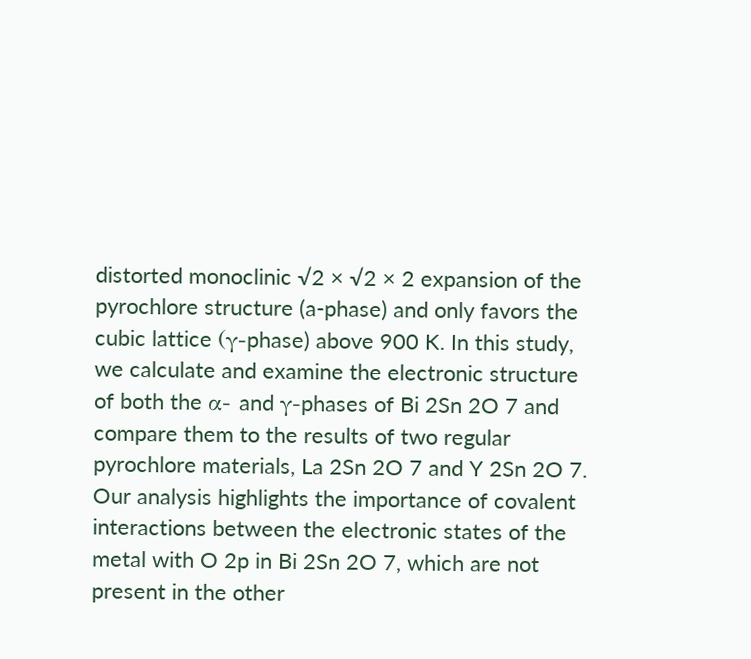distorted monoclinic √2 × √2 × 2 expansion of the pyrochlore structure (a-phase) and only favors the cubic lattice (γ-phase) above 900 K. In this study, we calculate and examine the electronic structure of both the α- and γ-phases of Bi 2Sn 2O 7 and compare them to the results of two regular pyrochlore materials, La 2Sn 2O 7 and Y 2Sn 2O 7. Our analysis highlights the importance of covalent interactions between the electronic states of the metal with O 2p in Bi 2Sn 2O 7, which are not present in the other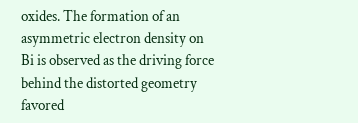oxides. The formation of an asymmetric electron density on Bi is observed as the driving force behind the distorted geometry favored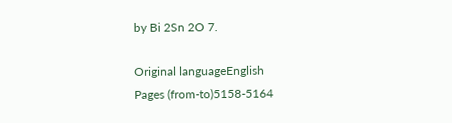by Bi 2Sn 2O 7.

Original languageEnglish
Pages (from-to)5158-5164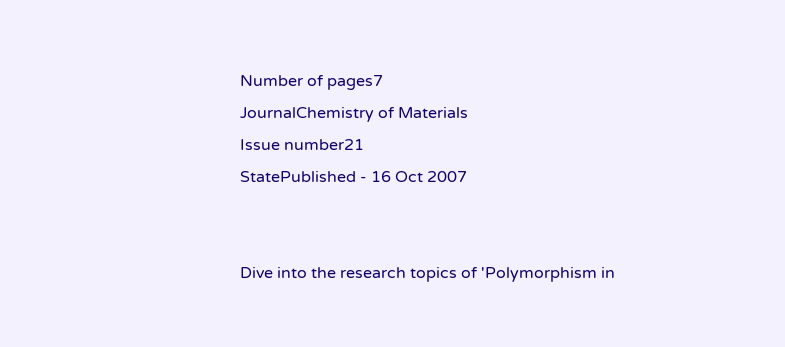Number of pages7
JournalChemistry of Materials
Issue number21
StatePublished - 16 Oct 2007


Dive into the research topics of 'Polymorphism in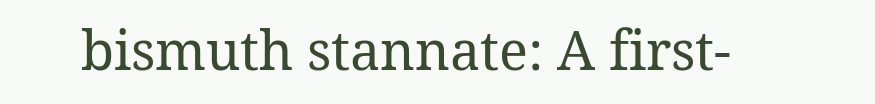bismuth stannate: A first-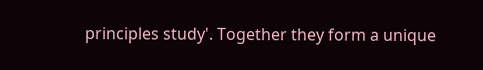principles study'. Together they form a unique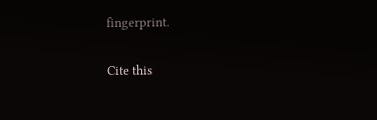fingerprint.

Cite this